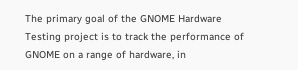The primary goal of the GNOME Hardware Testing project is to track the performance of GNOME on a range of hardware, in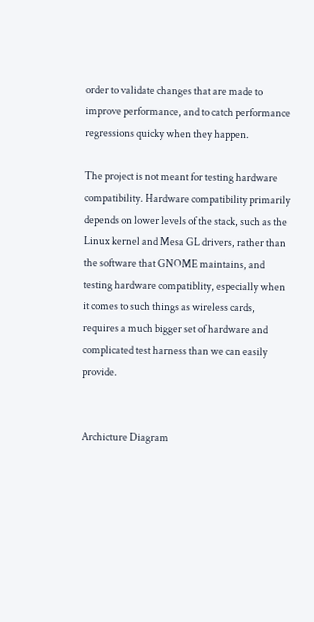order to validate changes that are made to improve performance, and to catch performance regressions quicky when they happen.

The project is not meant for testing hardware compatibility. Hardware compatibility primarily depends on lower levels of the stack, such as the Linux kernel and Mesa GL drivers, rather than the software that GNOME maintains, and testing hardware compatiblity, especially when it comes to such things as wireless cards, requires a much bigger set of hardware and complicated test harness than we can easily provide.


Archicture Diagram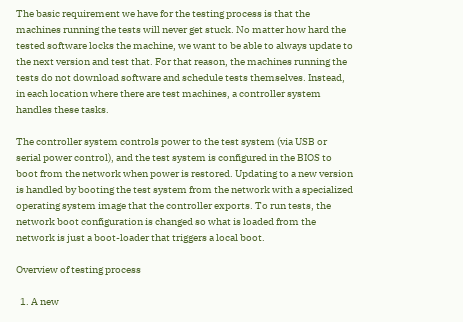The basic requirement we have for the testing process is that the machines running the tests will never get stuck. No matter how hard the tested software locks the machine, we want to be able to always update to the next version and test that. For that reason, the machines running the tests do not download software and schedule tests themselves. Instead, in each location where there are test machines, a controller system handles these tasks.

The controller system controls power to the test system (via USB or serial power control), and the test system is configured in the BIOS to boot from the network when power is restored. Updating to a new version is handled by booting the test system from the network with a specialized operating system image that the controller exports. To run tests, the network boot configuration is changed so what is loaded from the network is just a boot-loader that triggers a local boot.

Overview of testing process

  1. A new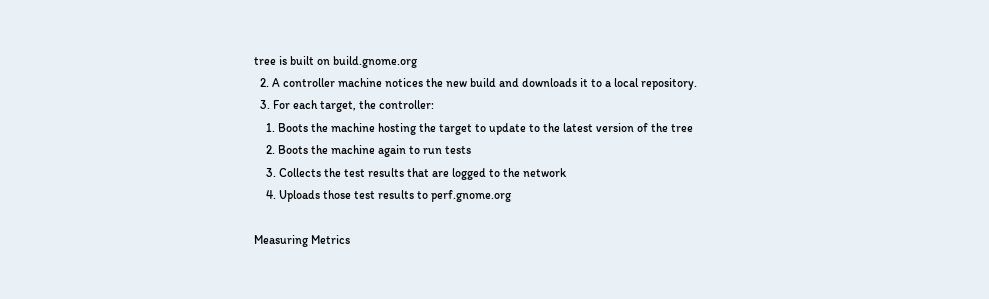tree is built on build.gnome.org
  2. A controller machine notices the new build and downloads it to a local repository.
  3. For each target, the controller:
    1. Boots the machine hosting the target to update to the latest version of the tree
    2. Boots the machine again to run tests
    3. Collects the test results that are logged to the network
    4. Uploads those test results to perf.gnome.org

Measuring Metrics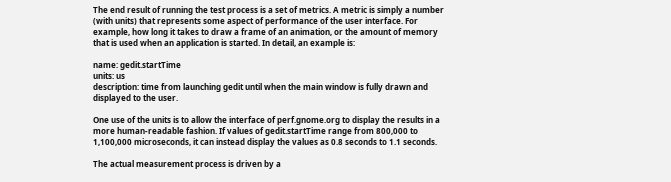The end result of running the test process is a set of metrics. A metric is simply a number (with units) that represents some aspect of performance of the user interface. For example, how long it takes to draw a frame of an animation, or the amount of memory that is used when an application is started. In detail, an example is:

name: gedit.startTime
units: us
description: time from launching gedit until when the main window is fully drawn and displayed to the user.

One use of the units is to allow the interface of perf.gnome.org to display the results in a more human-readable fashion. If values of gedit.startTime range from 800,000 to 1,100,000 microseconds, it can instead display the values as 0.8 seconds to 1.1 seconds.

The actual measurement process is driven by a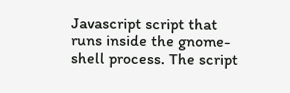Javascript script that runs inside the gnome-shell process. The script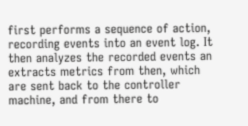first performs a sequence of action, recording events into an event log. It then analyzes the recorded events an extracts metrics from then, which are sent back to the controller machine, and from there to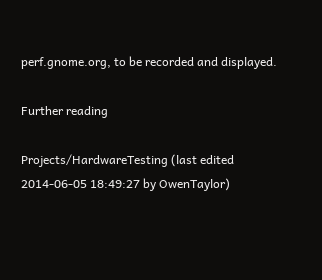perf.gnome.org, to be recorded and displayed.

Further reading

Projects/HardwareTesting (last edited 2014-06-05 18:49:27 by OwenTaylor)